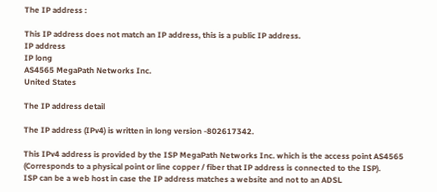The IP address :

This IP address does not match an IP address, this is a public IP address.
IP address
IP long
AS4565 MegaPath Networks Inc.
United States

The IP address detail

The IP address (IPv4) is written in long version -802617342.

This IPv4 address is provided by the ISP MegaPath Networks Inc. which is the access point AS4565 (Corresponds to a physical point or line copper / fiber that IP address is connected to the ISP).
ISP can be a web host in case the IP address matches a website and not to an ADSL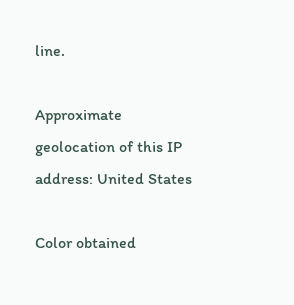line.

Approximate geolocation of this IP address: United States

Color obtained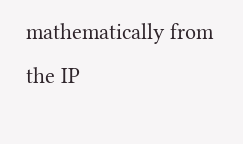mathematically from the IP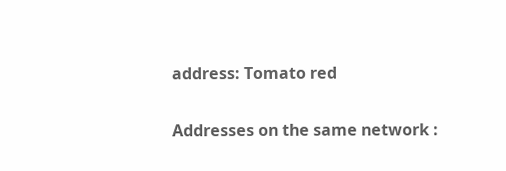address: Tomato red

Addresses on the same network :